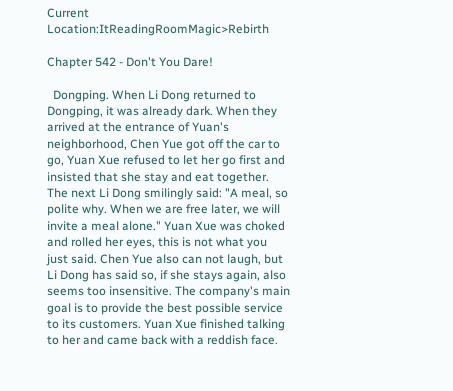Current Location:ItReadingRoomMagic>Rebirth

Chapter 542 - Don't You Dare!

  Dongping. When Li Dong returned to Dongping, it was already dark. When they arrived at the entrance of Yuan's neighborhood, Chen Yue got off the car to go, Yuan Xue refused to let her go first and insisted that she stay and eat together. The next Li Dong smilingly said: "A meal, so polite why. When we are free later, we will invite a meal alone." Yuan Xue was choked and rolled her eyes, this is not what you just said. Chen Yue also can not laugh, but Li Dong has said so, if she stays again, also seems too insensitive. The company's main goal is to provide the best possible service to its customers. Yuan Xue finished talking to her and came back with a reddish face.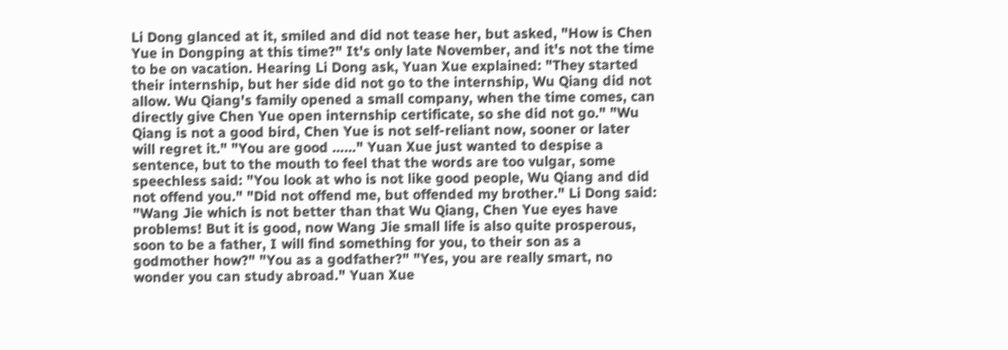Li Dong glanced at it, smiled and did not tease her, but asked, "How is Chen Yue in Dongping at this time?" It's only late November, and it's not the time to be on vacation. Hearing Li Dong ask, Yuan Xue explained: "They started their internship, but her side did not go to the internship, Wu Qiang did not allow. Wu Qiang's family opened a small company, when the time comes, can directly give Chen Yue open internship certificate, so she did not go." "Wu Qiang is not a good bird, Chen Yue is not self-reliant now, sooner or later will regret it." "You are good ……" Yuan Xue just wanted to despise a sentence, but to the mouth to feel that the words are too vulgar, some speechless said: "You look at who is not like good people, Wu Qiang and did not offend you." "Did not offend me, but offended my brother." Li Dong said: "Wang Jie which is not better than that Wu Qiang, Chen Yue eyes have problems! But it is good, now Wang Jie small life is also quite prosperous, soon to be a father, I will find something for you, to their son as a godmother how?" "You as a godfather?" "Yes, you are really smart, no wonder you can study abroad." Yuan Xue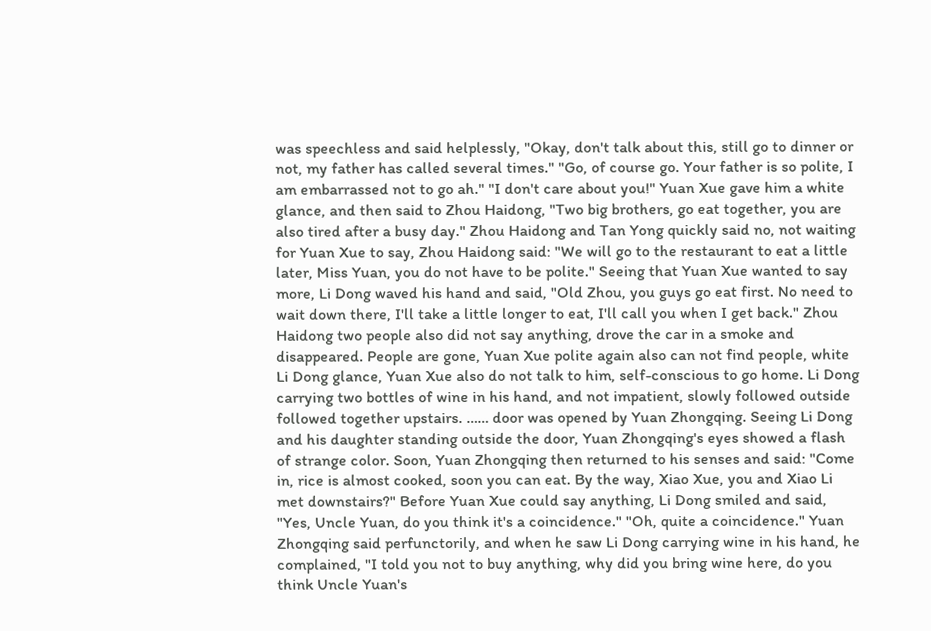was speechless and said helplessly, "Okay, don't talk about this, still go to dinner or not, my father has called several times." "Go, of course go. Your father is so polite, I am embarrassed not to go ah." "I don't care about you!" Yuan Xue gave him a white glance, and then said to Zhou Haidong, "Two big brothers, go eat together, you are also tired after a busy day." Zhou Haidong and Tan Yong quickly said no, not waiting for Yuan Xue to say, Zhou Haidong said: "We will go to the restaurant to eat a little later, Miss Yuan, you do not have to be polite." Seeing that Yuan Xue wanted to say more, Li Dong waved his hand and said, "Old Zhou, you guys go eat first. No need to wait down there, I'll take a little longer to eat, I'll call you when I get back." Zhou Haidong two people also did not say anything, drove the car in a smoke and disappeared. People are gone, Yuan Xue polite again also can not find people, white Li Dong glance, Yuan Xue also do not talk to him, self-conscious to go home. Li Dong carrying two bottles of wine in his hand, and not impatient, slowly followed outside followed together upstairs. …… door was opened by Yuan Zhongqing. Seeing Li Dong and his daughter standing outside the door, Yuan Zhongqing's eyes showed a flash of strange color. Soon, Yuan Zhongqing then returned to his senses and said: "Come in, rice is almost cooked, soon you can eat. By the way, Xiao Xue, you and Xiao Li met downstairs?" Before Yuan Xue could say anything, Li Dong smiled and said, "Yes, Uncle Yuan, do you think it's a coincidence." "Oh, quite a coincidence." Yuan Zhongqing said perfunctorily, and when he saw Li Dong carrying wine in his hand, he complained, "I told you not to buy anything, why did you bring wine here, do you think Uncle Yuan's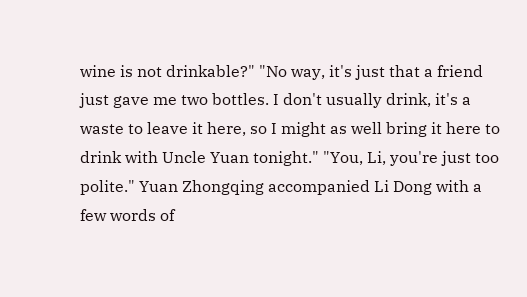wine is not drinkable?" "No way, it's just that a friend just gave me two bottles. I don't usually drink, it's a waste to leave it here, so I might as well bring it here to drink with Uncle Yuan tonight." "You, Li, you're just too polite." Yuan Zhongqing accompanied Li Dong with a few words of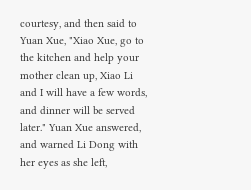courtesy, and then said to Yuan Xue, "Xiao Xue, go to the kitchen and help your mother clean up, Xiao Li and I will have a few words, and dinner will be served later." Yuan Xue answered, and warned Li Dong with her eyes as she left,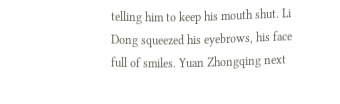telling him to keep his mouth shut. Li Dong squeezed his eyebrows, his face full of smiles. Yuan Zhongqing next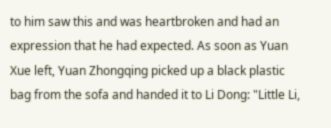to him saw this and was heartbroken and had an expression that he had expected. As soon as Yuan Xue left, Yuan Zhongqing picked up a black plastic bag from the sofa and handed it to Li Dong: "Little Li,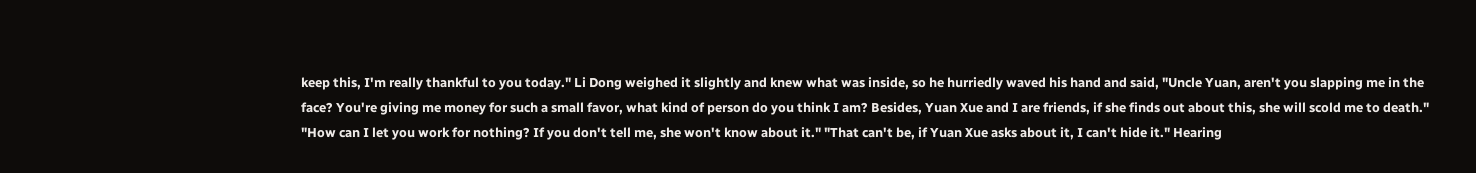keep this, I'm really thankful to you today." Li Dong weighed it slightly and knew what was inside, so he hurriedly waved his hand and said, "Uncle Yuan, aren't you slapping me in the face? You're giving me money for such a small favor, what kind of person do you think I am? Besides, Yuan Xue and I are friends, if she finds out about this, she will scold me to death." "How can I let you work for nothing? If you don't tell me, she won't know about it." "That can't be, if Yuan Xue asks about it, I can't hide it." Hearing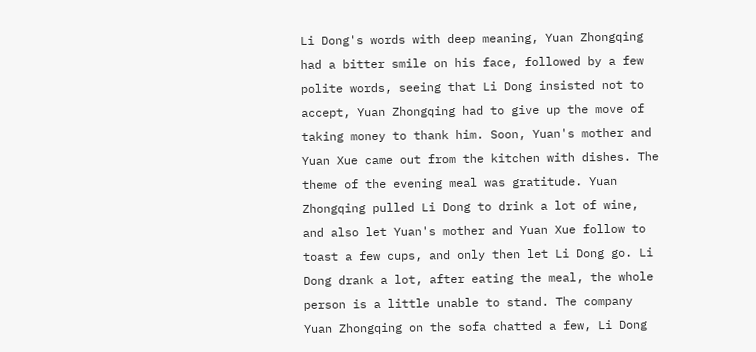Li Dong's words with deep meaning, Yuan Zhongqing had a bitter smile on his face, followed by a few polite words, seeing that Li Dong insisted not to accept, Yuan Zhongqing had to give up the move of taking money to thank him. Soon, Yuan's mother and Yuan Xue came out from the kitchen with dishes. The theme of the evening meal was gratitude. Yuan Zhongqing pulled Li Dong to drink a lot of wine, and also let Yuan's mother and Yuan Xue follow to toast a few cups, and only then let Li Dong go. Li Dong drank a lot, after eating the meal, the whole person is a little unable to stand. The company Yuan Zhongqing on the sofa chatted a few, Li Dong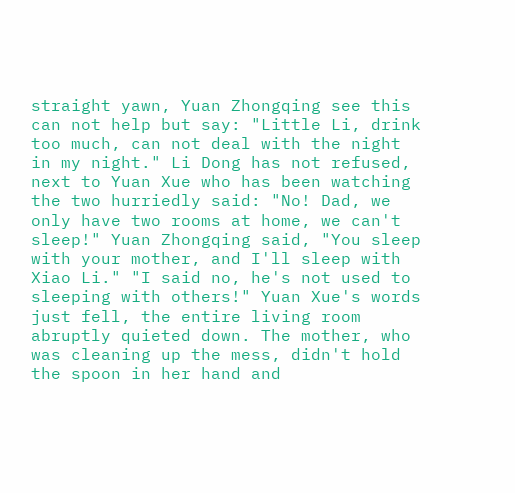straight yawn, Yuan Zhongqing see this can not help but say: "Little Li, drink too much, can not deal with the night in my night." Li Dong has not refused, next to Yuan Xue who has been watching the two hurriedly said: "No! Dad, we only have two rooms at home, we can't sleep!" Yuan Zhongqing said, "You sleep with your mother, and I'll sleep with Xiao Li." "I said no, he's not used to sleeping with others!" Yuan Xue's words just fell, the entire living room abruptly quieted down. The mother, who was cleaning up the mess, didn't hold the spoon in her hand and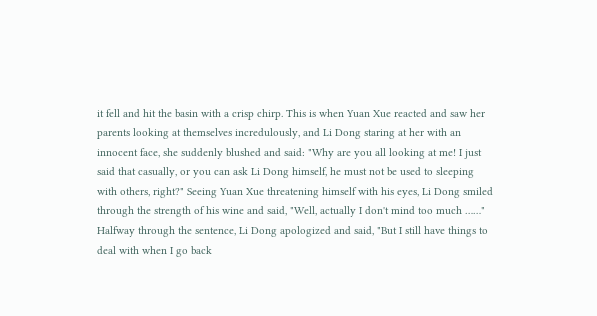it fell and hit the basin with a crisp chirp. This is when Yuan Xue reacted and saw her parents looking at themselves incredulously, and Li Dong staring at her with an innocent face, she suddenly blushed and said: "Why are you all looking at me! I just said that casually, or you can ask Li Dong himself, he must not be used to sleeping with others, right?" Seeing Yuan Xue threatening himself with his eyes, Li Dong smiled through the strength of his wine and said, "Well, actually I don't mind too much ……" Halfway through the sentence, Li Dong apologized and said, "But I still have things to deal with when I go back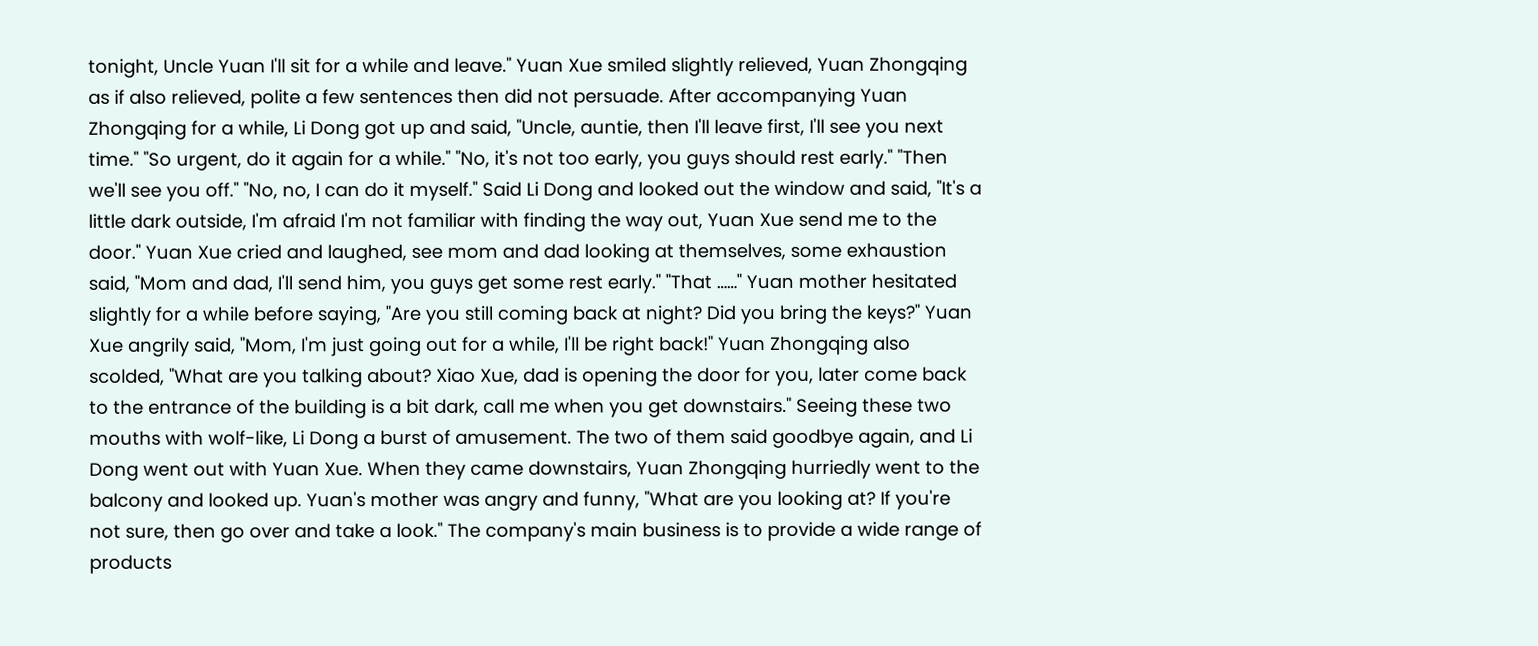tonight, Uncle Yuan I'll sit for a while and leave." Yuan Xue smiled slightly relieved, Yuan Zhongqing as if also relieved, polite a few sentences then did not persuade. After accompanying Yuan Zhongqing for a while, Li Dong got up and said, "Uncle, auntie, then I'll leave first, I'll see you next time." "So urgent, do it again for a while." "No, it's not too early, you guys should rest early." "Then we'll see you off." "No, no, I can do it myself." Said Li Dong and looked out the window and said, "It's a little dark outside, I'm afraid I'm not familiar with finding the way out, Yuan Xue send me to the door." Yuan Xue cried and laughed, see mom and dad looking at themselves, some exhaustion said, "Mom and dad, I'll send him, you guys get some rest early." "That ……" Yuan mother hesitated slightly for a while before saying, "Are you still coming back at night? Did you bring the keys?" Yuan Xue angrily said, "Mom, I'm just going out for a while, I'll be right back!" Yuan Zhongqing also scolded, "What are you talking about? Xiao Xue, dad is opening the door for you, later come back to the entrance of the building is a bit dark, call me when you get downstairs." Seeing these two mouths with wolf-like, Li Dong a burst of amusement. The two of them said goodbye again, and Li Dong went out with Yuan Xue. When they came downstairs, Yuan Zhongqing hurriedly went to the balcony and looked up. Yuan's mother was angry and funny, "What are you looking at? If you're not sure, then go over and take a look." The company's main business is to provide a wide range of products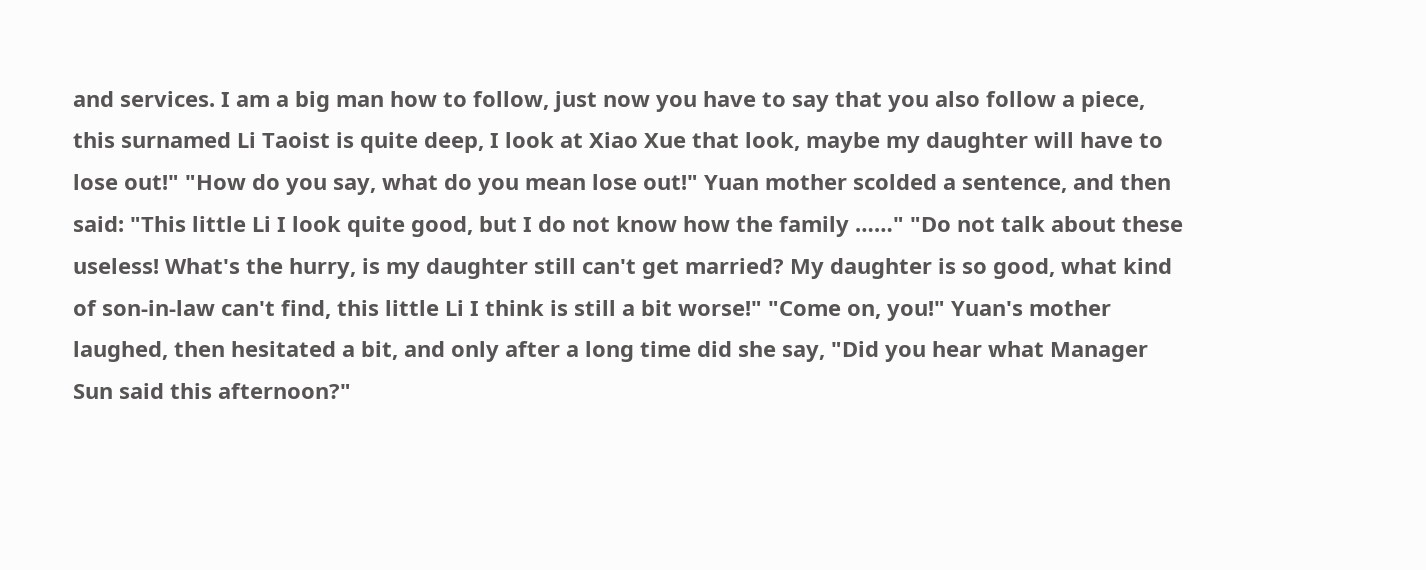and services. I am a big man how to follow, just now you have to say that you also follow a piece, this surnamed Li Taoist is quite deep, I look at Xiao Xue that look, maybe my daughter will have to lose out!" "How do you say, what do you mean lose out!" Yuan mother scolded a sentence, and then said: "This little Li I look quite good, but I do not know how the family ……" "Do not talk about these useless! What's the hurry, is my daughter still can't get married? My daughter is so good, what kind of son-in-law can't find, this little Li I think is still a bit worse!" "Come on, you!" Yuan's mother laughed, then hesitated a bit, and only after a long time did she say, "Did you hear what Manager Sun said this afternoon?"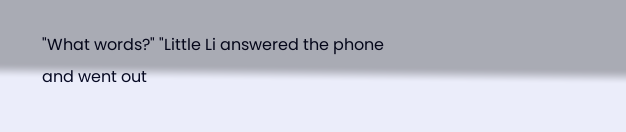"What words?" "Little Li answered the phone and went out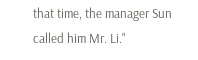that time, the manager Sun called him Mr. Li."